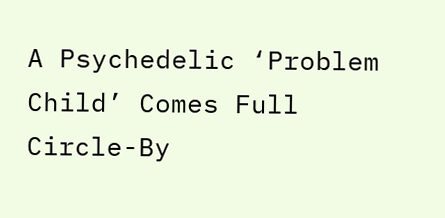A Psychedelic ‘Problem Child’ Comes Full Circle-By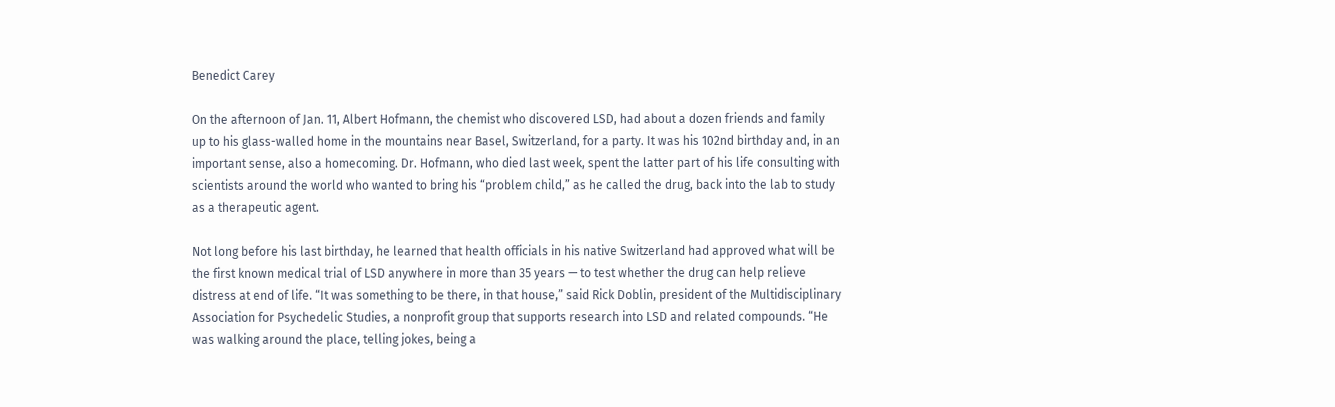Benedict Carey

On the afternoon of Jan. 11, Albert Hofmann, the chemist who discovered LSD, had about a dozen friends and family up to his glass-walled home in the mountains near Basel, Switzerland, for a party. It was his 102nd birthday and, in an important sense, also a homecoming. Dr. Hofmann, who died last week, spent the latter part of his life consulting with scientists around the world who wanted to bring his “problem child,” as he called the drug, back into the lab to study as a therapeutic agent.

Not long before his last birthday, he learned that health officials in his native Switzerland had approved what will be the first known medical trial of LSD anywhere in more than 35 years — to test whether the drug can help relieve distress at end of life. “It was something to be there, in that house,” said Rick Doblin, president of the Multidisciplinary Association for Psychedelic Studies, a nonprofit group that supports research into LSD and related compounds. “He was walking around the place, telling jokes, being a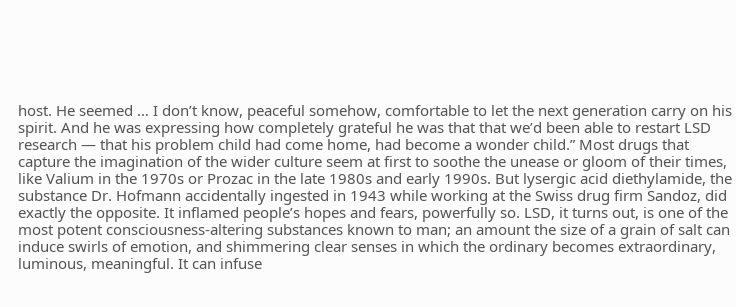host. He seemed … I don’t know, peaceful somehow, comfortable to let the next generation carry on his spirit. And he was expressing how completely grateful he was that that we’d been able to restart LSD research — that his problem child had come home, had become a wonder child.” Most drugs that capture the imagination of the wider culture seem at first to soothe the unease or gloom of their times, like Valium in the 1970s or Prozac in the late 1980s and early 1990s. But lysergic acid diethylamide, the substance Dr. Hofmann accidentally ingested in 1943 while working at the Swiss drug firm Sandoz, did exactly the opposite. It inflamed people’s hopes and fears, powerfully so. LSD, it turns out, is one of the most potent consciousness-altering substances known to man; an amount the size of a grain of salt can induce swirls of emotion, and shimmering clear senses in which the ordinary becomes extraordinary, luminous, meaningful. It can infuse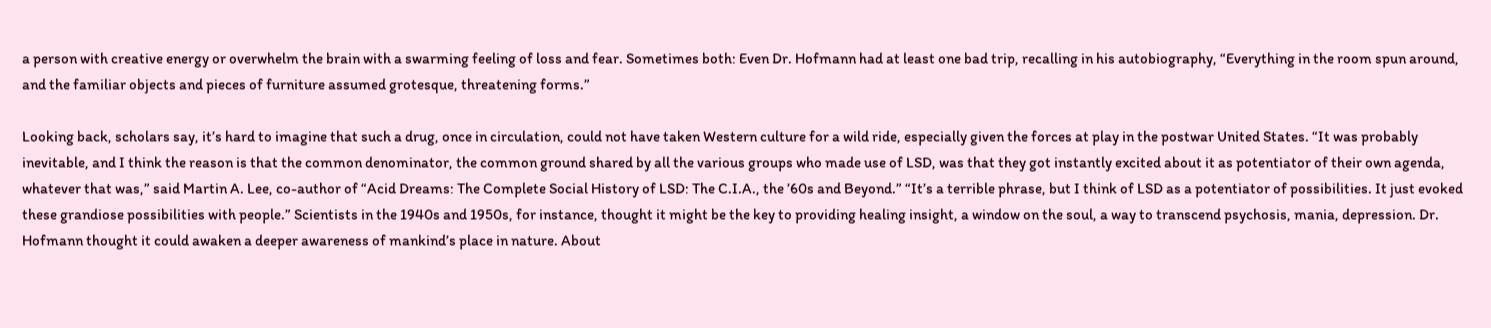a person with creative energy or overwhelm the brain with a swarming feeling of loss and fear. Sometimes both: Even Dr. Hofmann had at least one bad trip, recalling in his autobiography, “Everything in the room spun around, and the familiar objects and pieces of furniture assumed grotesque, threatening forms.”

Looking back, scholars say, it’s hard to imagine that such a drug, once in circulation, could not have taken Western culture for a wild ride, especially given the forces at play in the postwar United States. “It was probably inevitable, and I think the reason is that the common denominator, the common ground shared by all the various groups who made use of LSD, was that they got instantly excited about it as potentiator of their own agenda, whatever that was,” said Martin A. Lee, co-author of “Acid Dreams: The Complete Social History of LSD: The C.I.A., the ’60s and Beyond.” “It’s a terrible phrase, but I think of LSD as a potentiator of possibilities. It just evoked these grandiose possibilities with people.” Scientists in the 1940s and 1950s, for instance, thought it might be the key to providing healing insight, a window on the soul, a way to transcend psychosis, mania, depression. Dr. Hofmann thought it could awaken a deeper awareness of mankind’s place in nature. About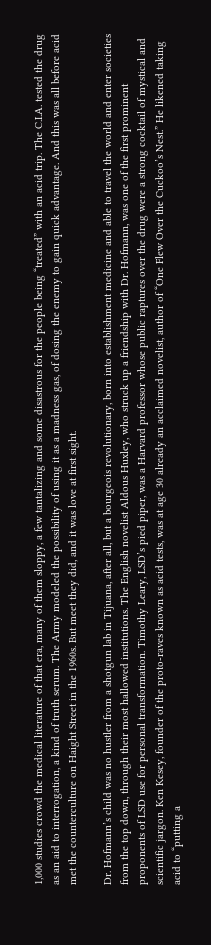1,000 studies crowd the medical literature of that era, many of them sloppy, a few tantalizing and some disastrous for the people being “treated” with an acid trip. The C.I.A. tested the drug as an aid to interrogation, a kind of truth serum. The Army modeled the possibility of using it as a madness gas, of dosing the enemy to gain quick advantage. And this was all before acid met the counterculture on Haight Street in the 1960s. But meet they did, and it was love at first sight.

Dr. Hofmann’s child was no hustler from a shotgun lab in Tijuana, after all, but a bourgeois revolutionary, born into establishment medicine and able to travel the world and enter societies from the top down, through their most hallowed institutions. The English novelist Aldous Huxley, who struck up a friendship with Dr. Hofmann, was one of the first prominent proponents of LSD use for personal transformation. Timothy Leary, LSD’s pied piper, was a Harvard professor whose public raptures over the drug were a strong cocktail of mystical and scientific jargon. Ken Kesey, founder of the proto-raves known as acid tests, was at age 30 already an acclaimed novelist, author of “One Flew Over the Cuckoo’s Nest.” He likened taking acid to “putting a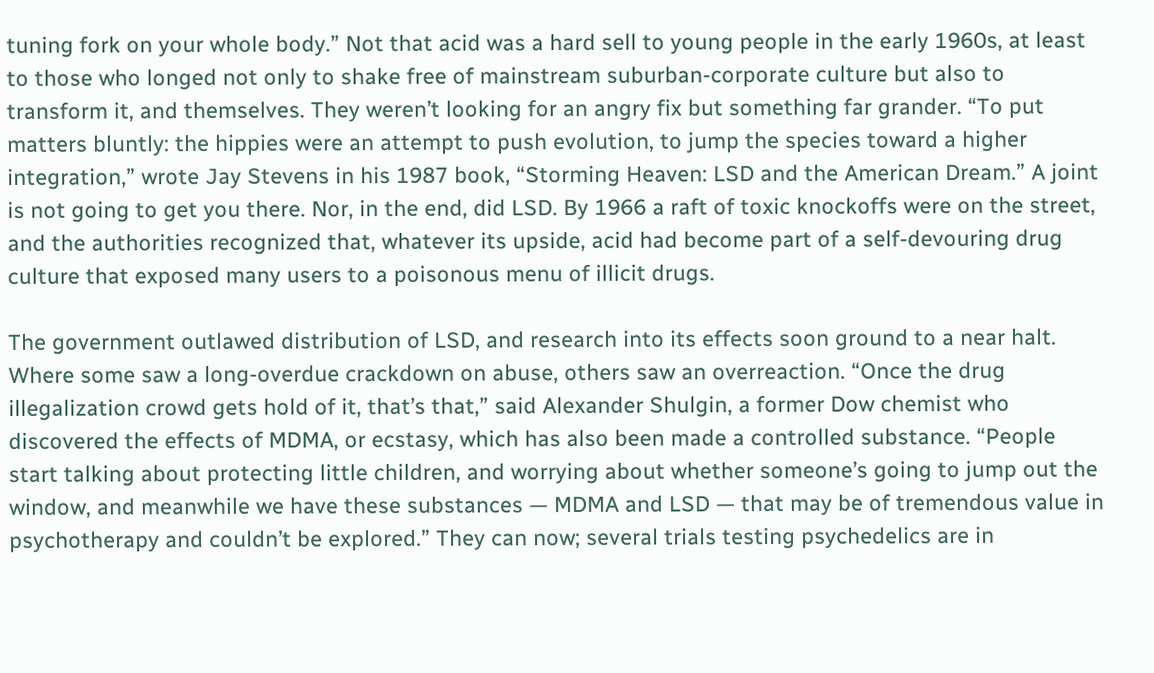tuning fork on your whole body.” Not that acid was a hard sell to young people in the early 1960s, at least to those who longed not only to shake free of mainstream suburban-corporate culture but also to transform it, and themselves. They weren’t looking for an angry fix but something far grander. “To put matters bluntly: the hippies were an attempt to push evolution, to jump the species toward a higher integration,” wrote Jay Stevens in his 1987 book, “Storming Heaven: LSD and the American Dream.” A joint is not going to get you there. Nor, in the end, did LSD. By 1966 a raft of toxic knockoffs were on the street, and the authorities recognized that, whatever its upside, acid had become part of a self-devouring drug culture that exposed many users to a poisonous menu of illicit drugs.

The government outlawed distribution of LSD, and research into its effects soon ground to a near halt. Where some saw a long-overdue crackdown on abuse, others saw an overreaction. “Once the drug illegalization crowd gets hold of it, that’s that,” said Alexander Shulgin, a former Dow chemist who discovered the effects of MDMA, or ecstasy, which has also been made a controlled substance. “People start talking about protecting little children, and worrying about whether someone’s going to jump out the window, and meanwhile we have these substances — MDMA and LSD — that may be of tremendous value in psychotherapy and couldn’t be explored.” They can now; several trials testing psychedelics are in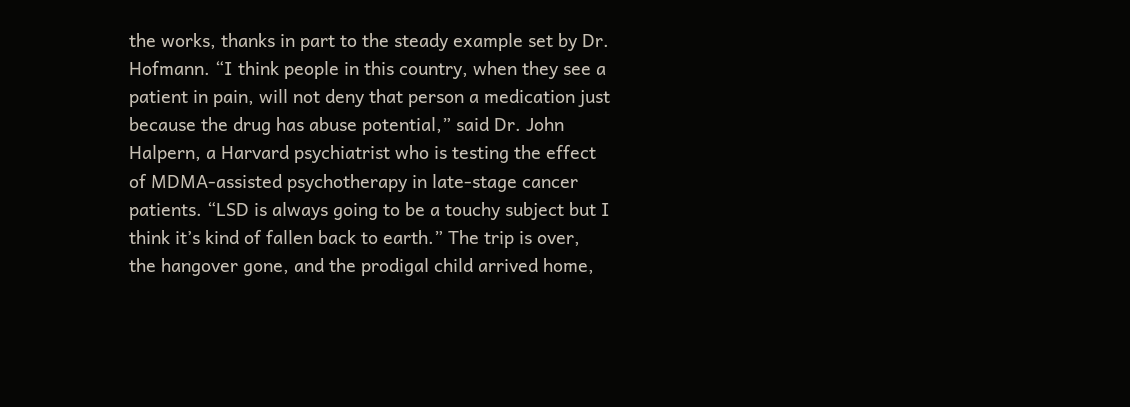the works, thanks in part to the steady example set by Dr. Hofmann. “I think people in this country, when they see a patient in pain, will not deny that person a medication just because the drug has abuse potential,” said Dr. John Halpern, a Harvard psychiatrist who is testing the effect of MDMA-assisted psychotherapy in late-stage cancer patients. “LSD is always going to be a touchy subject but I think it’s kind of fallen back to earth.” The trip is over, the hangover gone, and the prodigal child arrived home,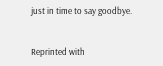just in time to say goodbye.


Reprinted with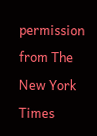permission from The New York Times